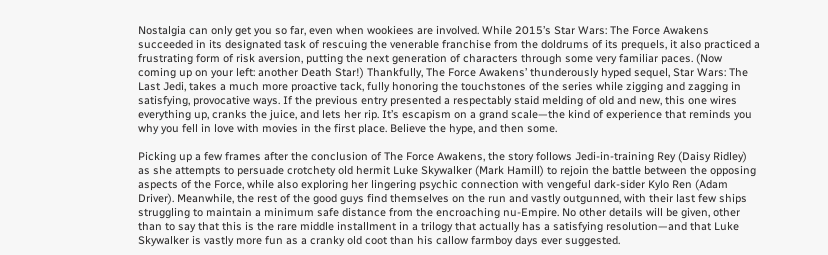Nostalgia can only get you so far, even when wookiees are involved. While 2015’s Star Wars: The Force Awakens succeeded in its designated task of rescuing the venerable franchise from the doldrums of its prequels, it also practiced a frustrating form of risk aversion, putting the next generation of characters through some very familiar paces. (Now coming up on your left: another Death Star!) Thankfully, The Force Awakens’ thunderously hyped sequel, Star Wars: The Last Jedi, takes a much more proactive tack, fully honoring the touchstones of the series while zigging and zagging in satisfying, provocative ways. If the previous entry presented a respectably staid melding of old and new, this one wires everything up, cranks the juice, and lets her rip. It’s escapism on a grand scale—the kind of experience that reminds you why you fell in love with movies in the first place. Believe the hype, and then some.

Picking up a few frames after the conclusion of The Force Awakens, the story follows Jedi-in-training Rey (Daisy Ridley) as she attempts to persuade crotchety old hermit Luke Skywalker (Mark Hamill) to rejoin the battle between the opposing aspects of the Force, while also exploring her lingering psychic connection with vengeful dark-sider Kylo Ren (Adam Driver). Meanwhile, the rest of the good guys find themselves on the run and vastly outgunned, with their last few ships struggling to maintain a minimum safe distance from the encroaching nu-Empire. No other details will be given, other than to say that this is the rare middle installment in a trilogy that actually has a satisfying resolution—and that Luke Skywalker is vastly more fun as a cranky old coot than his callow farmboy days ever suggested.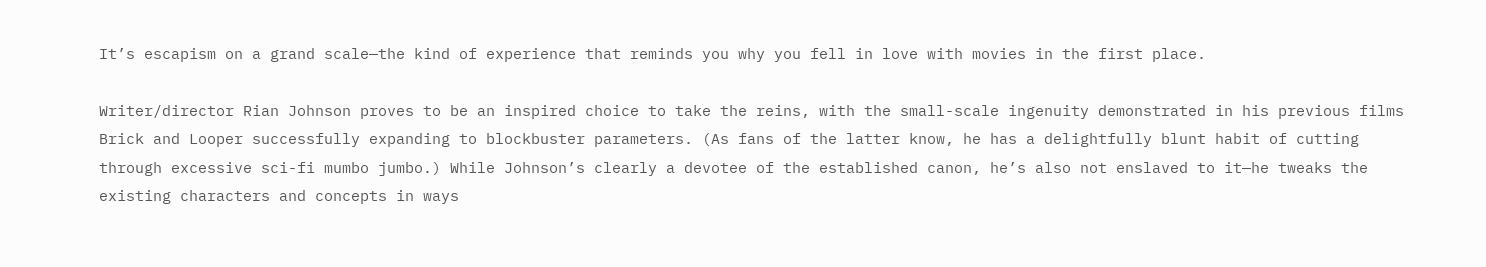It’s escapism on a grand scale—the kind of experience that reminds you why you fell in love with movies in the first place.

Writer/director Rian Johnson proves to be an inspired choice to take the reins, with the small-scale ingenuity demonstrated in his previous films Brick and Looper successfully expanding to blockbuster parameters. (As fans of the latter know, he has a delightfully blunt habit of cutting through excessive sci-fi mumbo jumbo.) While Johnson’s clearly a devotee of the established canon, he’s also not enslaved to it—he tweaks the existing characters and concepts in ways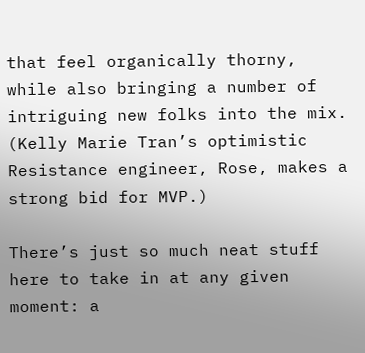that feel organically thorny, while also bringing a number of intriguing new folks into the mix. (Kelly Marie Tran’s optimistic Resistance engineer, Rose, makes a strong bid for MVP.)

There’s just so much neat stuff here to take in at any given moment: a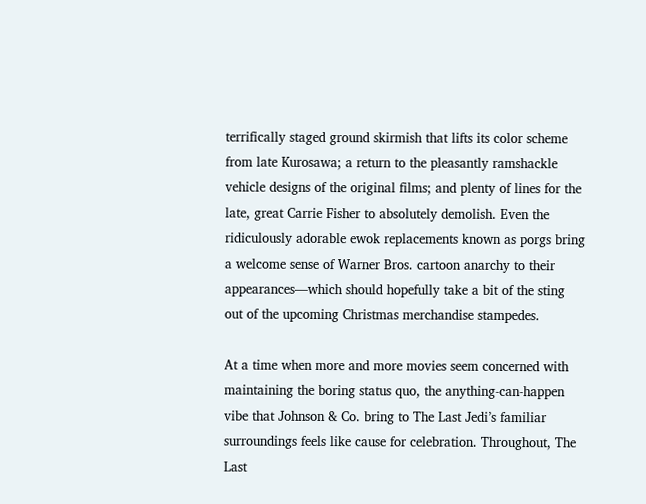terrifically staged ground skirmish that lifts its color scheme from late Kurosawa; a return to the pleasantly ramshackle vehicle designs of the original films; and plenty of lines for the late, great Carrie Fisher to absolutely demolish. Even the ridiculously adorable ewok replacements known as porgs bring a welcome sense of Warner Bros. cartoon anarchy to their appearances—which should hopefully take a bit of the sting out of the upcoming Christmas merchandise stampedes.

At a time when more and more movies seem concerned with maintaining the boring status quo, the anything-can-happen vibe that Johnson & Co. bring to The Last Jedi’s familiar surroundings feels like cause for celebration. Throughout, The Last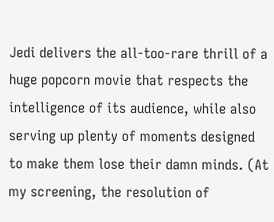Jedi delivers the all-too-rare thrill of a huge popcorn movie that respects the intelligence of its audience, while also serving up plenty of moments designed to make them lose their damn minds. (At my screening, the resolution of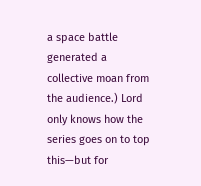a space battle generated a collective moan from the audience.) Lord only knows how the series goes on to top this—but for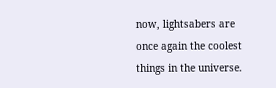now, lightsabers are once again the coolest things in the universe.